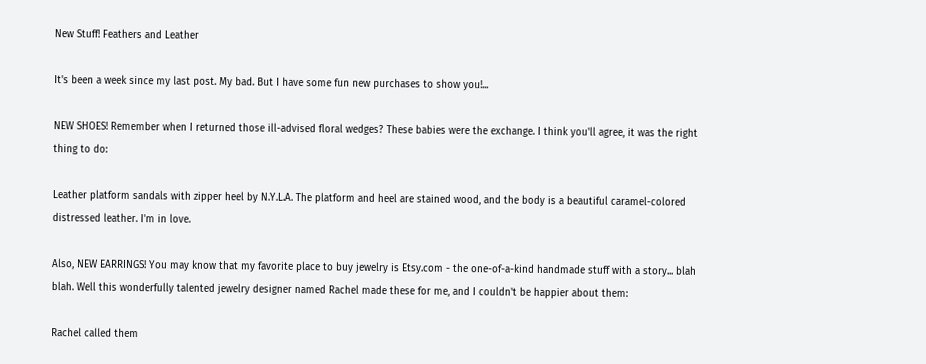New Stuff! Feathers and Leather

It's been a week since my last post. My bad. But I have some fun new purchases to show you!...

NEW SHOES! Remember when I returned those ill-advised floral wedges? These babies were the exchange. I think you'll agree, it was the right thing to do:

Leather platform sandals with zipper heel by N.Y.L.A. The platform and heel are stained wood, and the body is a beautiful caramel-colored distressed leather. I'm in love.

Also, NEW EARRINGS! You may know that my favorite place to buy jewelry is Etsy.com - the one-of-a-kind handmade stuff with a story... blah blah. Well this wonderfully talented jewelry designer named Rachel made these for me, and I couldn't be happier about them:

Rachel called them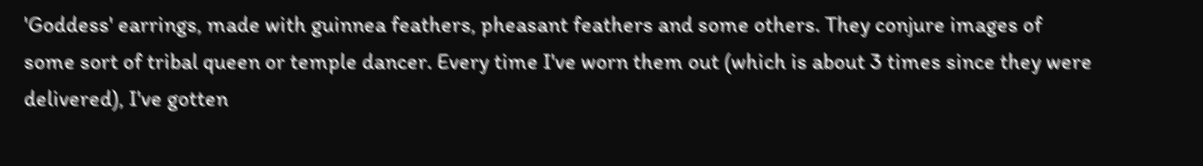'Goddess' earrings, made with guinnea feathers, pheasant feathers and some others. They conjure images of some sort of tribal queen or temple dancer. Every time I've worn them out (which is about 3 times since they were delivered), I've gotten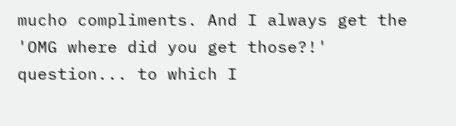mucho compliments. And I always get the 'OMG where did you get those?!' question... to which I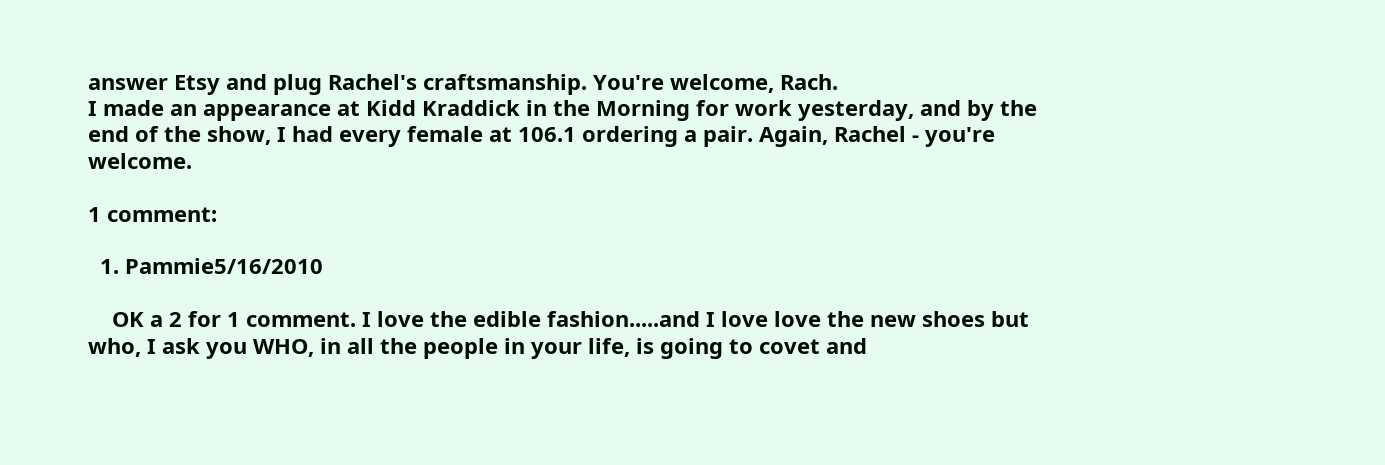answer Etsy and plug Rachel's craftsmanship. You're welcome, Rach.
I made an appearance at Kidd Kraddick in the Morning for work yesterday, and by the end of the show, I had every female at 106.1 ordering a pair. Again, Rachel - you're welcome.

1 comment:

  1. Pammie5/16/2010

    OK a 2 for 1 comment. I love the edible fashion.....and I love love the new shoes but who, I ask you WHO, in all the people in your life, is going to covet and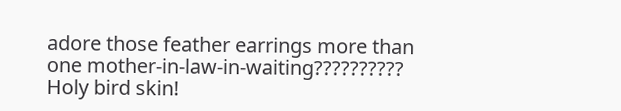adore those feather earrings more than one mother-in-law-in-waiting?????????? Holy bird skin!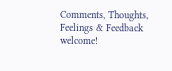Comments, Thoughts, Feelings & Feedback welcome!